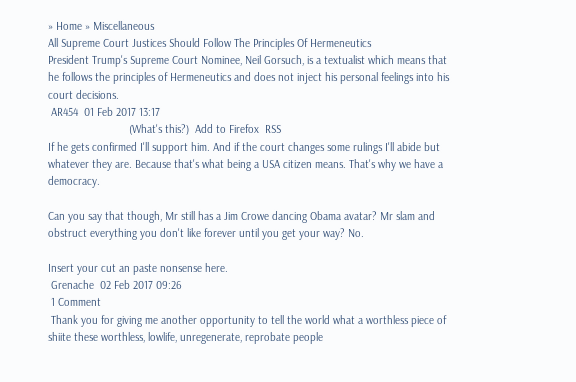» Home » Miscellaneous
All Supreme Court Justices Should Follow The Principles Of Hermeneutics
President Trump's Supreme Court Nominee, Neil Gorsuch, is a textualist which means that he follows the principles of Hermeneutics and does not inject his personal feelings into his court decisions.
 AR454  01 Feb 2017 13:17
                           (What's this?)  Add to Firefox  RSS
If he gets confirmed I'll support him. And if the court changes some rulings I'll abide but whatever they are. Because that's what being a USA citizen means. That's why we have a democracy.

Can you say that though, Mr still has a Jim Crowe dancing Obama avatar? Mr slam and obstruct everything you don't like forever until you get your way? No.

Insert your cut an paste nonsense here.
 Grenache  02 Feb 2017 09:26
 1 Comment
 Thank you for giving me another opportunity to tell the world what a worthless piece of shiite these worthless, lowlife, unregenerate, reprobate people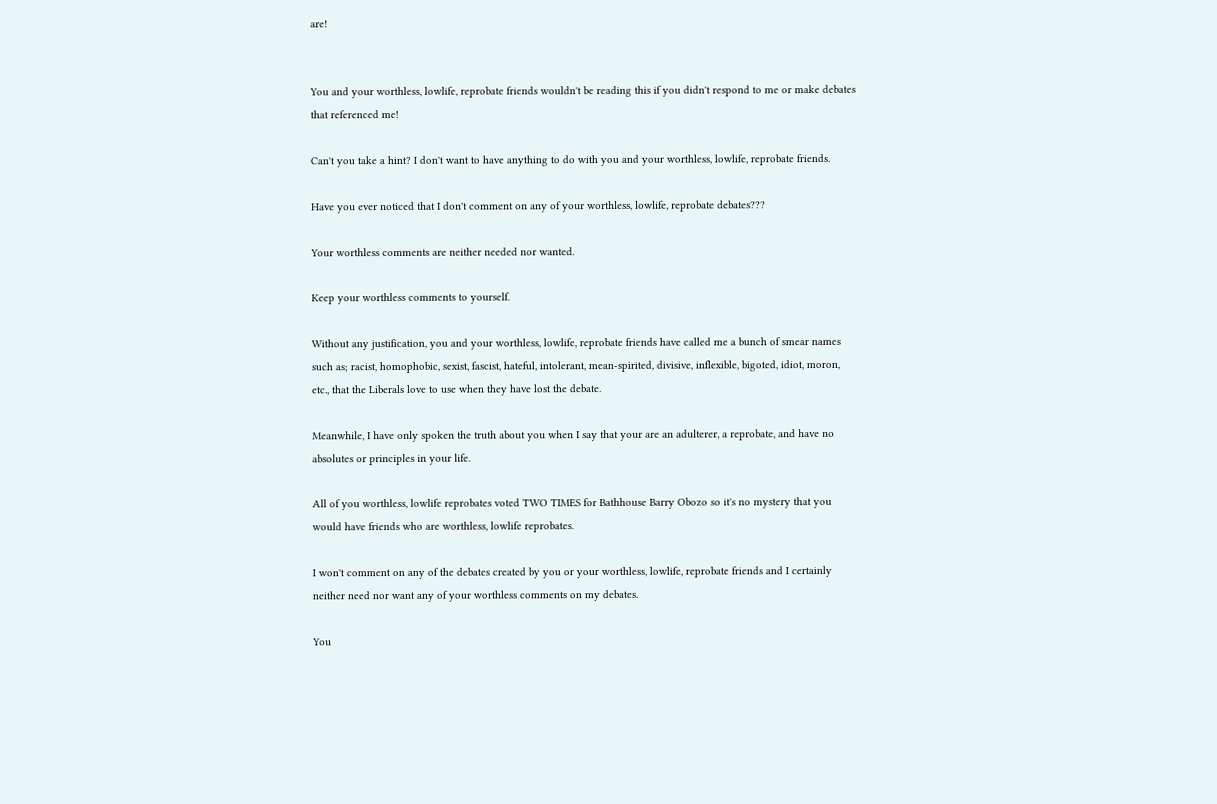are!


You and your worthless, lowlife, reprobate friends wouldn't be reading this if you didn't respond to me or make debates that referenced me!

Can't you take a hint? I don't want to have anything to do with you and your worthless, lowlife, reprobate friends.

Have you ever noticed that I don't comment on any of your worthless, lowlife, reprobate debates???

Your worthless comments are neither needed nor wanted.

Keep your worthless comments to yourself.

Without any justification, you and your worthless, lowlife, reprobate friends have called me a bunch of smear names such as; racist, homophobic, sexist, fascist, hateful, intolerant, mean-spirited, divisive, inflexible, bigoted, idiot, moron, etc., that the Liberals love to use when they have lost the debate.

Meanwhile, I have only spoken the truth about you when I say that your are an adulterer, a reprobate, and have no absolutes or principles in your life.

All of you worthless, lowlife reprobates voted TWO TIMES for Bathhouse Barry Obozo so it's no mystery that you would have friends who are worthless, lowlife reprobates.

I won't comment on any of the debates created by you or your worthless, lowlife, reprobate friends and I certainly neither need nor want any of your worthless comments on my debates.

You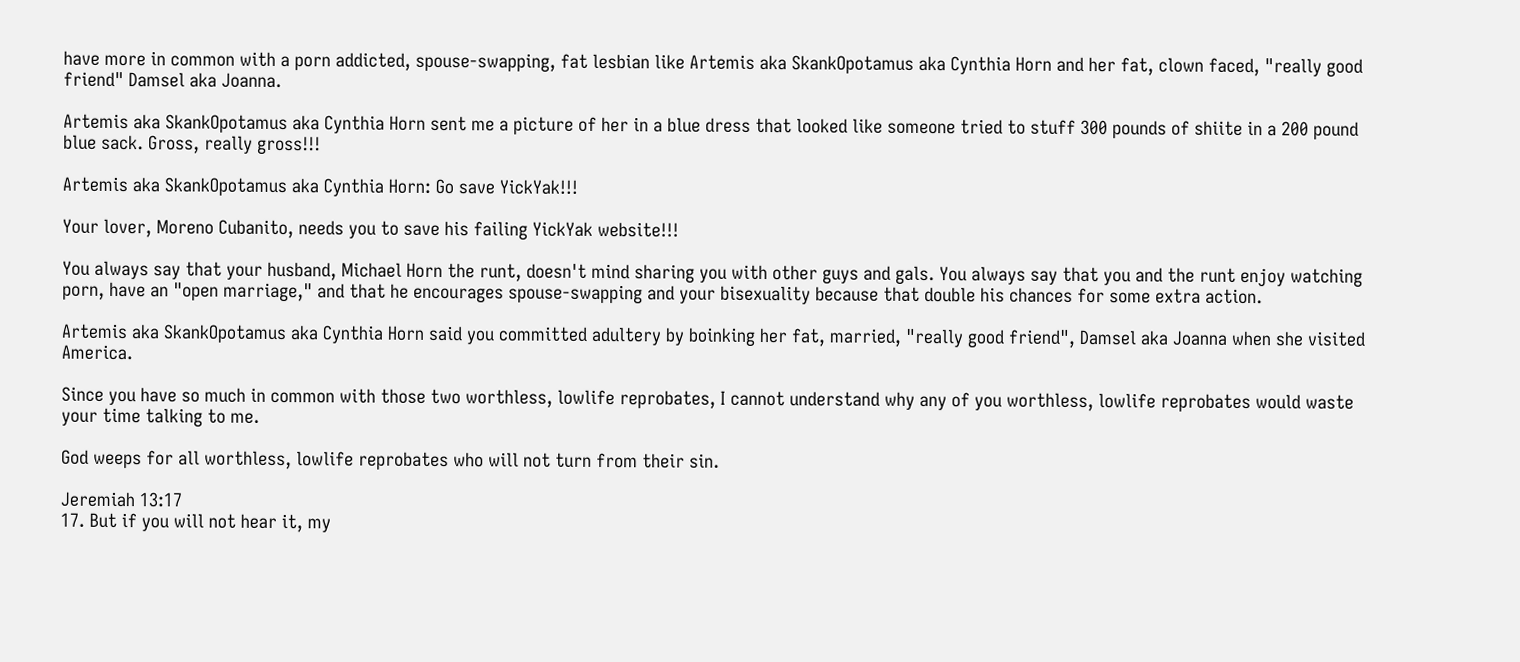have more in common with a porn addicted, spouse-swapping, fat lesbian like Artemis aka SkankOpotamus aka Cynthia Horn and her fat, clown faced, "really good friend" Damsel aka Joanna.

Artemis aka SkankOpotamus aka Cynthia Horn sent me a picture of her in a blue dress that looked like someone tried to stuff 300 pounds of shiite in a 200 pound blue sack. Gross, really gross!!!

Artemis aka SkankOpotamus aka Cynthia Horn: Go save YickYak!!!

Your lover, Moreno Cubanito, needs you to save his failing YickYak website!!!

You always say that your husband, Michael Horn the runt, doesn't mind sharing you with other guys and gals. You always say that you and the runt enjoy watching porn, have an "open marriage," and that he encourages spouse-swapping and your bisexuality because that double his chances for some extra action.

Artemis aka SkankOpotamus aka Cynthia Horn said you committed adultery by boinking her fat, married, "really good friend", Damsel aka Joanna when she visited America.

Since you have so much in common with those two worthless, lowlife reprobates, I cannot understand why any of you worthless, lowlife reprobates would waste your time talking to me.

God weeps for all worthless, lowlife reprobates who will not turn from their sin.

Jeremiah 13:17
17. But if you will not hear it, my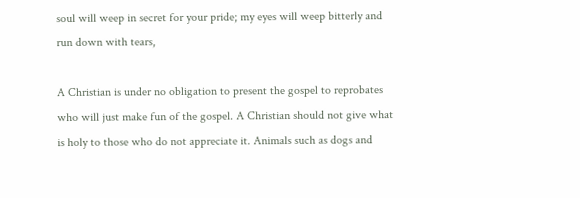soul will weep in secret for your pride; my eyes will weep bitterly and run down with tears,

A Christian is under no obligation to present the gospel to reprobates who will just make fun of the gospel. A Christian should not give what is holy to those who do not appreciate it. Animals such as dogs and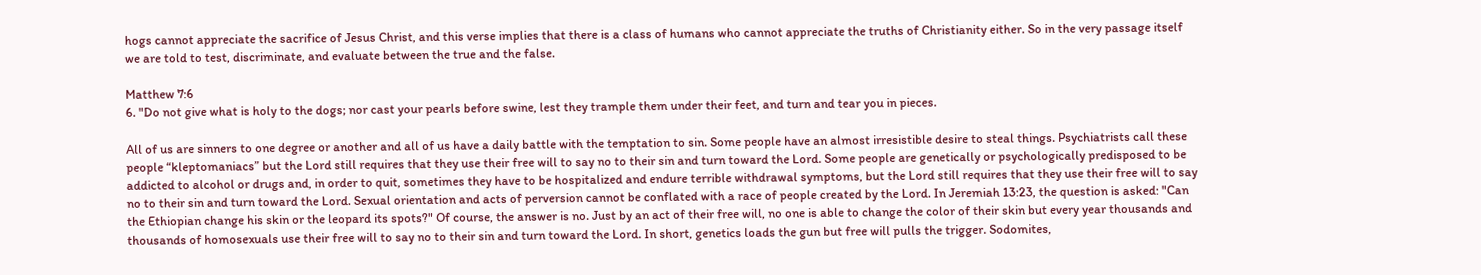hogs cannot appreciate the sacrifice of Jesus Christ, and this verse implies that there is a class of humans who cannot appreciate the truths of Christianity either. So in the very passage itself we are told to test, discriminate, and evaluate between the true and the false.

Matthew 7:6
6. "Do not give what is holy to the dogs; nor cast your pearls before swine, lest they trample them under their feet, and turn and tear you in pieces.

All of us are sinners to one degree or another and all of us have a daily battle with the temptation to sin. Some people have an almost irresistible desire to steal things. Psychiatrists call these people “kleptomaniacs” but the Lord still requires that they use their free will to say no to their sin and turn toward the Lord. Some people are genetically or psychologically predisposed to be addicted to alcohol or drugs and, in order to quit, sometimes they have to be hospitalized and endure terrible withdrawal symptoms, but the Lord still requires that they use their free will to say no to their sin and turn toward the Lord. Sexual orientation and acts of perversion cannot be conflated with a race of people created by the Lord. In Jeremiah 13:23, the question is asked: "Can the Ethiopian change his skin or the leopard its spots?" Of course, the answer is no. Just by an act of their free will, no one is able to change the color of their skin but every year thousands and thousands of homosexuals use their free will to say no to their sin and turn toward the Lord. In short, genetics loads the gun but free will pulls the trigger. Sodomites,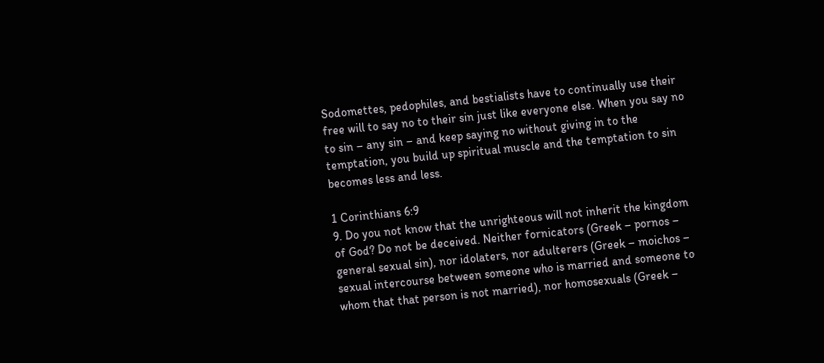Sodomettes, pedophiles, and bestialists have to continually use their free will to say no to their sin just like everyone else. When you say no to sin – any sin – and keep saying no without giving in to the temptation, you build up spiritual muscle and the temptation to sin becomes less and less.

1 Corinthians 6:9
9. Do you not know that the unrighteous will not inherit the kingdom of God? Do not be deceived. Neither fornicators (Greek – pornos – general sexual sin), nor idolaters, nor adulterers (Greek – moichos – sexual intercourse between someone who is married and someone to whom that that person is not married), nor homosexuals (Greek –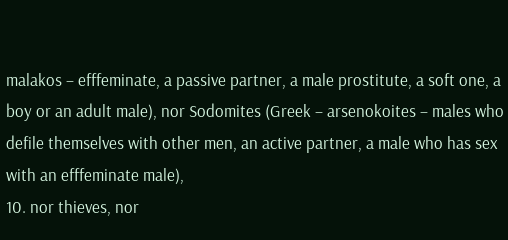malakos – efffeminate, a passive partner, a male prostitute, a soft one, a boy or an adult male), nor Sodomites (Greek – arsenokoites – males who defile themselves with other men, an active partner, a male who has sex with an efffeminate male),
10. nor thieves, nor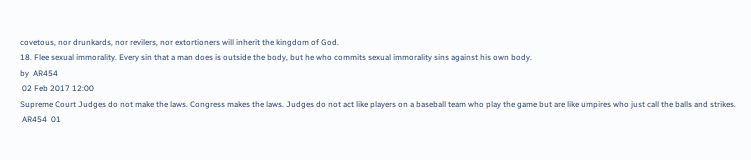covetous, nor drunkards, nor revilers, nor extortioners will inherit the kingdom of God.
18. Flee sexual immorality. Every sin that a man does is outside the body, but he who commits sexual immorality sins against his own body.
by  AR454
 02 Feb 2017 12:00
Supreme Court Judges do not make the laws. Congress makes the laws. Judges do not act like players on a baseball team who play the game but are like umpires who just call the balls and strikes.
 AR454  01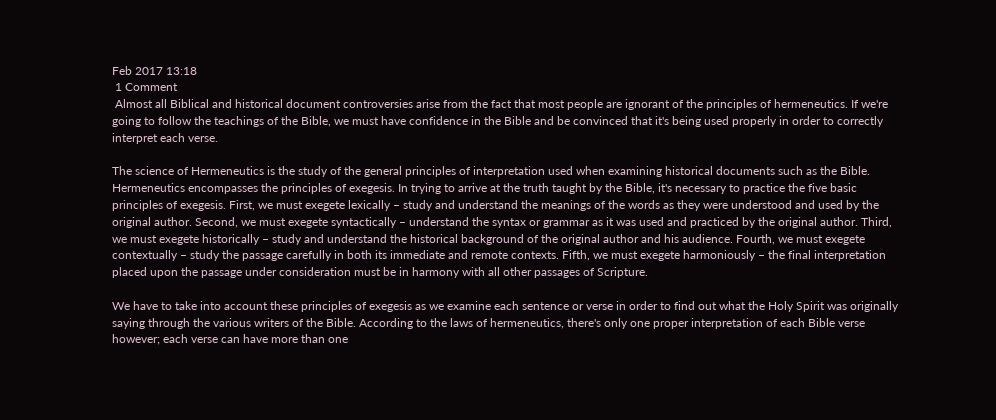Feb 2017 13:18
 1 Comment
 Almost all Biblical and historical document controversies arise from the fact that most people are ignorant of the principles of hermeneutics. If we're going to follow the teachings of the Bible, we must have confidence in the Bible and be convinced that it's being used properly in order to correctly interpret each verse.

The science of Hermeneutics is the study of the general principles of interpretation used when examining historical documents such as the Bible. Hermeneutics encompasses the principles of exegesis. In trying to arrive at the truth taught by the Bible, it's necessary to practice the five basic principles of exegesis. First, we must exegete lexically – study and understand the meanings of the words as they were understood and used by the original author. Second, we must exegete syntactically – understand the syntax or grammar as it was used and practiced by the original author. Third, we must exegete historically – study and understand the historical background of the original author and his audience. Fourth, we must exegete contextually – study the passage carefully in both its immediate and remote contexts. Fifth, we must exegete harmoniously – the final interpretation placed upon the passage under consideration must be in harmony with all other passages of Scripture.

We have to take into account these principles of exegesis as we examine each sentence or verse in order to find out what the Holy Spirit was originally saying through the various writers of the Bible. According to the laws of hermeneutics, there's only one proper interpretation of each Bible verse however; each verse can have more than one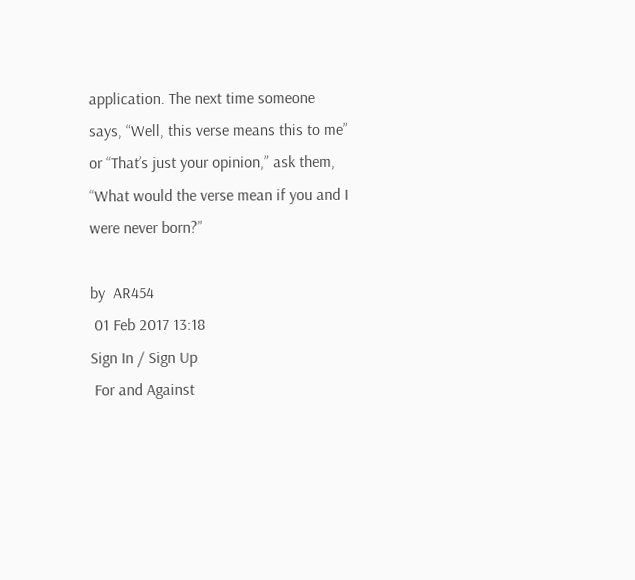application. The next time someone says, “Well, this verse means this to me” or “That’s just your opinion,” ask them, “What would the verse mean if you and I were never born?”

by  AR454
 01 Feb 2017 13:18
Sign In / Sign Up
 For and Against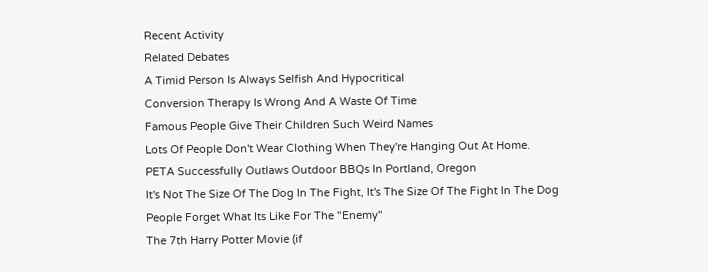Recent Activity
Related Debates
A Timid Person Is Always Selfish And Hypocritical
Conversion Therapy Is Wrong And A Waste Of Time
Famous People Give Their Children Such Weird Names
Lots Of People Don't Wear Clothing When They're Hanging Out At Home.
PETA Successfully Outlaws Outdoor BBQs In Portland, Oregon
It's Not The Size Of The Dog In The Fight, It's The Size Of The Fight In The Dog
People Forget What Its Like For The "Enemy"
The 7th Harry Potter Movie (if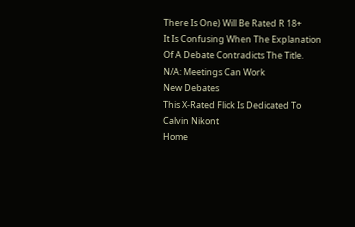There Is One) Will Be Rated R 18+
It Is Confusing When The Explanation Of A Debate Contradicts The Title.
N/A: Meetings Can Work
New Debates
This X-Rated Flick Is Dedicated To Calvin Nikont
Home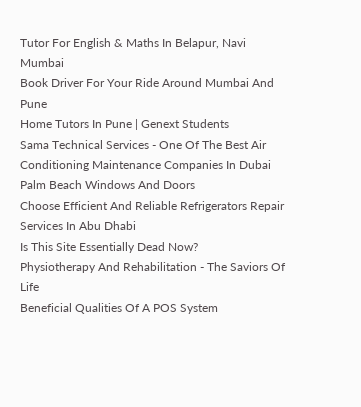Tutor For English & Maths In Belapur, Navi Mumbai
Book Driver For Your Ride Around Mumbai And Pune
Home Tutors In Pune | Genext Students
Sama Technical Services - One Of The Best Air Conditioning Maintenance Companies In Dubai
Palm Beach Windows And Doors
Choose Efficient And Reliable Refrigerators Repair Services In Abu Dhabi
Is This Site Essentially Dead Now?
Physiotherapy And Rehabilitation - The Saviors Of Life
Beneficial Qualities Of A POS System